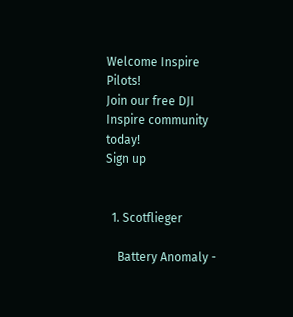Welcome Inspire Pilots!
Join our free DJI Inspire community today!
Sign up


  1. Scotflieger

    Battery Anomaly -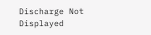Discharge Not Displayed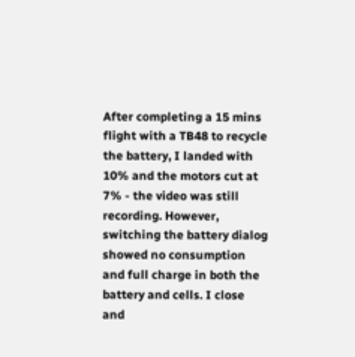After completing a 15 mins flight with a TB48 to recycle the battery, I landed with 10% and the motors cut at 7% - the video was still recording. However, switching the battery dialog showed no consumption and full charge in both the battery and cells. I close and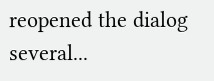reopened the dialog several...